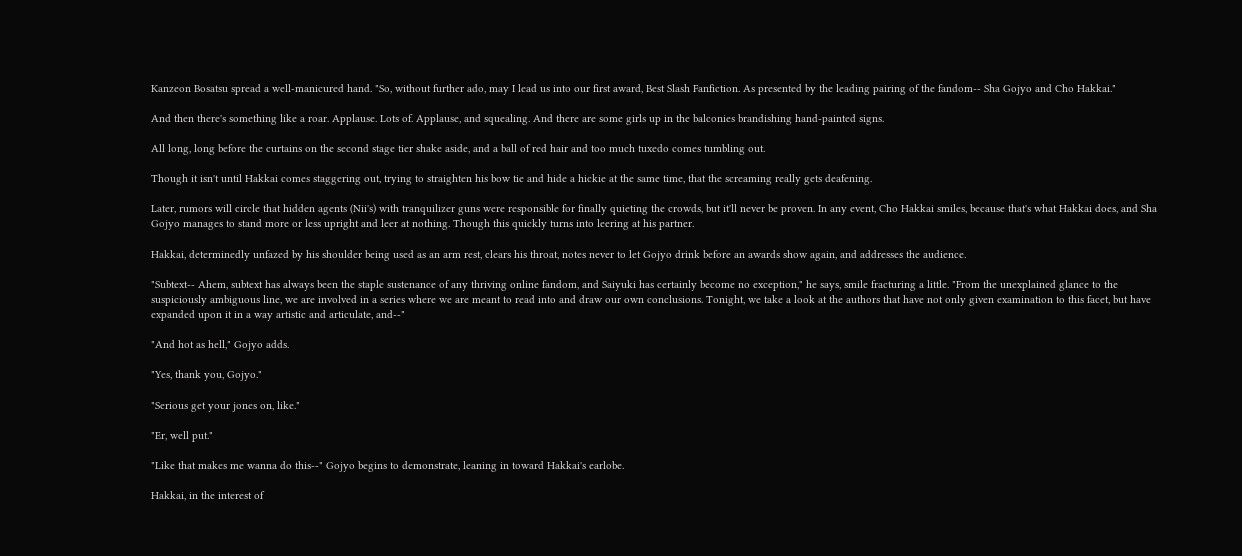Kanzeon Bosatsu spread a well-manicured hand. "So, without further ado, may I lead us into our first award, Best Slash Fanfiction. As presented by the leading pairing of the fandom-- Sha Gojyo and Cho Hakkai."

And then there's something like a roar. Applause. Lots of. Applause, and squealing. And there are some girls up in the balconies brandishing hand-painted signs.

All long, long before the curtains on the second stage tier shake aside, and a ball of red hair and too much tuxedo comes tumbling out.

Though it isn't until Hakkai comes staggering out, trying to straighten his bow tie and hide a hickie at the same time, that the screaming really gets deafening.

Later, rumors will circle that hidden agents (Nii's) with tranquilizer guns were responsible for finally quieting the crowds, but it'll never be proven. In any event, Cho Hakkai smiles, because that's what Hakkai does, and Sha Gojyo manages to stand more or less upright and leer at nothing. Though this quickly turns into leering at his partner.

Hakkai, determinedly unfazed by his shoulder being used as an arm rest, clears his throat, notes never to let Gojyo drink before an awards show again, and addresses the audience.

"Subtext-- Ahem, subtext has always been the staple sustenance of any thriving online fandom, and Saiyuki has certainly become no exception," he says, smile fracturing a little. "From the unexplained glance to the suspiciously ambiguous line, we are involved in a series where we are meant to read into and draw our own conclusions. Tonight, we take a look at the authors that have not only given examination to this facet, but have expanded upon it in a way artistic and articulate, and--"

"And hot as hell," Gojyo adds.

"Yes, thank you, Gojyo."

"Serious get your jones on, like."

"Er, well put."

"Like that makes me wanna do this--" Gojyo begins to demonstrate, leaning in toward Hakkai's earlobe.

Hakkai, in the interest of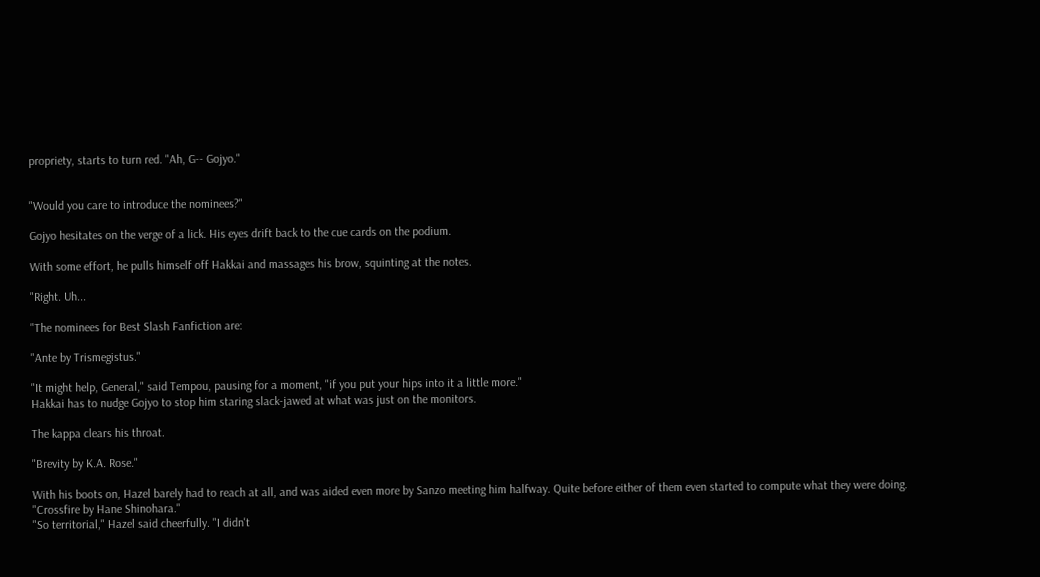propriety, starts to turn red. "Ah, G-- Gojyo."


"Would you care to introduce the nominees?"

Gojyo hesitates on the verge of a lick. His eyes drift back to the cue cards on the podium.

With some effort, he pulls himself off Hakkai and massages his brow, squinting at the notes.

"Right. Uh...

"The nominees for Best Slash Fanfiction are:

"Ante by Trismegistus."

"It might help, General," said Tempou, pausing for a moment, "if you put your hips into it a little more."
Hakkai has to nudge Gojyo to stop him staring slack-jawed at what was just on the monitors.

The kappa clears his throat.

"Brevity by K.A. Rose."

With his boots on, Hazel barely had to reach at all, and was aided even more by Sanzo meeting him halfway. Quite before either of them even started to compute what they were doing.
"Crossfire by Hane Shinohara."
"So territorial," Hazel said cheerfully. "I didn't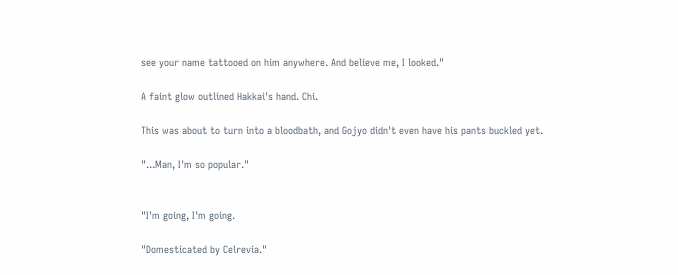see your name tattooed on him anywhere. And believe me, I looked."

A faint glow outlined Hakkai's hand. Chi.

This was about to turn into a bloodbath, and Gojyo didn't even have his pants buckled yet.

"...Man, I'm so popular."


"I'm going, I'm going.

"Domesticated by Celrevia."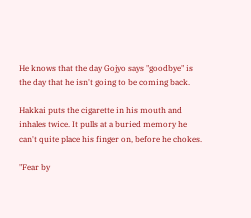He knows that the day Gojyo says "goodbye" is the day that he isn't going to be coming back.

Hakkai puts the cigarette in his mouth and inhales twice. It pulls at a buried memory he can't quite place his finger on, before he chokes.

"Fear by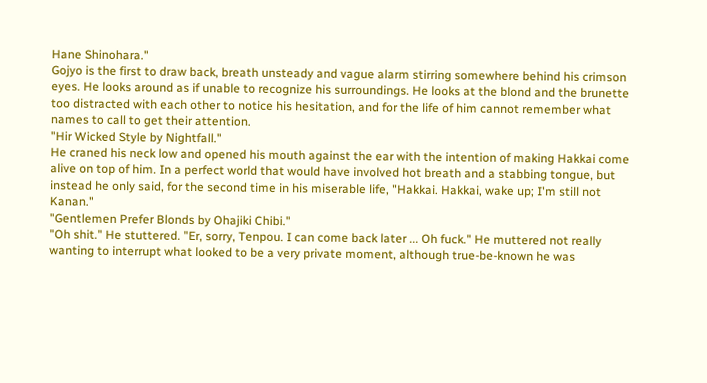Hane Shinohara."
Gojyo is the first to draw back, breath unsteady and vague alarm stirring somewhere behind his crimson eyes. He looks around as if unable to recognize his surroundings. He looks at the blond and the brunette too distracted with each other to notice his hesitation, and for the life of him cannot remember what names to call to get their attention.
"Hir Wicked Style by Nightfall."
He craned his neck low and opened his mouth against the ear with the intention of making Hakkai come alive on top of him. In a perfect world that would have involved hot breath and a stabbing tongue, but instead he only said, for the second time in his miserable life, "Hakkai. Hakkai, wake up; I'm still not Kanan."
"Gentlemen Prefer Blonds by Ohajiki Chibi."
"Oh shit." He stuttered. "Er, sorry, Tenpou. I can come back later ... Oh fuck." He muttered not really wanting to interrupt what looked to be a very private moment, although true-be-known he was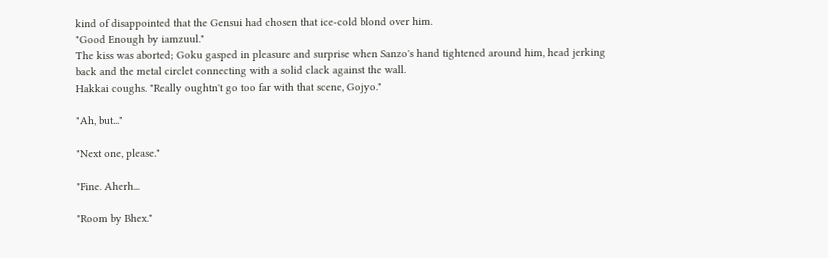kind of disappointed that the Gensui had chosen that ice-cold blond over him.
"Good Enough by iamzuul."
The kiss was aborted; Goku gasped in pleasure and surprise when Sanzo's hand tightened around him, head jerking back and the metal circlet connecting with a solid clack against the wall.
Hakkai coughs. "Really oughtn't go too far with that scene, Gojyo."

"Ah, but..."

"Next one, please."

"Fine. Aherh...

"Room by Bhex."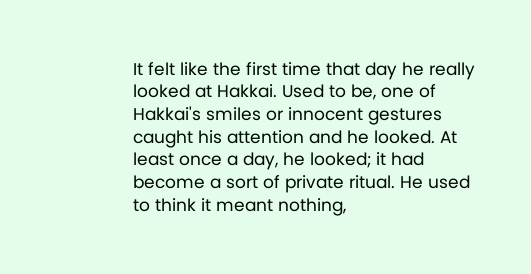It felt like the first time that day he really looked at Hakkai. Used to be, one of Hakkai's smiles or innocent gestures caught his attention and he looked. At least once a day, he looked; it had become a sort of private ritual. He used to think it meant nothing,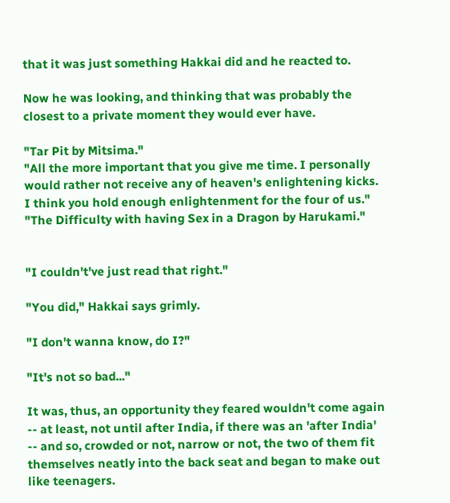that it was just something Hakkai did and he reacted to.

Now he was looking, and thinking that was probably the closest to a private moment they would ever have.

"Tar Pit by Mitsima."
"All the more important that you give me time. I personally would rather not receive any of heaven's enlightening kicks. I think you hold enough enlightenment for the four of us."
"The Difficulty with having Sex in a Dragon by Harukami."


"I couldn't've just read that right."

"You did," Hakkai says grimly.

"I don't wanna know, do I?"

"It's not so bad..."

It was, thus, an opportunity they feared wouldn't come again -- at least, not until after India, if there was an 'after India' -- and so, crowded or not, narrow or not, the two of them fit themselves neatly into the back seat and began to make out like teenagers.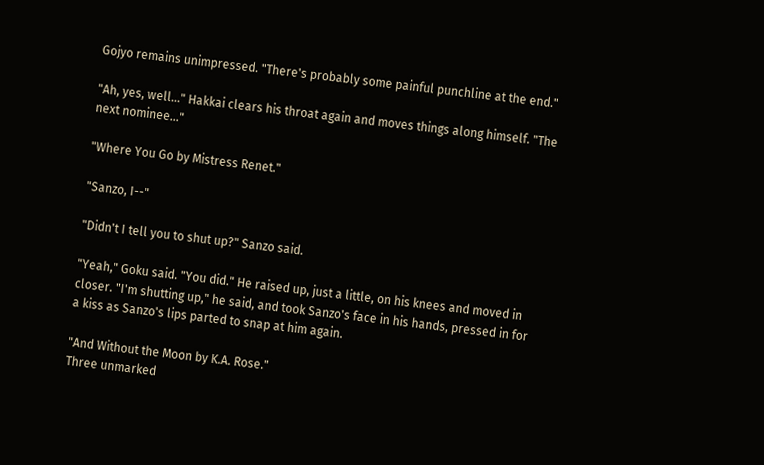Gojyo remains unimpressed. "There's probably some painful punchline at the end."

"Ah, yes, well..." Hakkai clears his throat again and moves things along himself. "The next nominee..."

"Where You Go by Mistress Renet."

"Sanzo, I--"

"Didn't I tell you to shut up?" Sanzo said.

"Yeah," Goku said. "You did." He raised up, just a little, on his knees and moved in closer. "I'm shutting up," he said, and took Sanzo's face in his hands, pressed in for a kiss as Sanzo's lips parted to snap at him again.

"And Without the Moon by K.A. Rose."
Three unmarked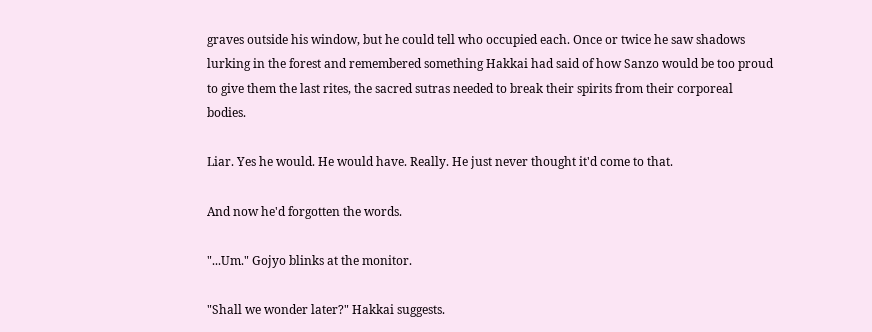graves outside his window, but he could tell who occupied each. Once or twice he saw shadows lurking in the forest and remembered something Hakkai had said of how Sanzo would be too proud to give them the last rites, the sacred sutras needed to break their spirits from their corporeal bodies.

Liar. Yes he would. He would have. Really. He just never thought it'd come to that.

And now he'd forgotten the words.

"...Um." Gojyo blinks at the monitor.

"Shall we wonder later?" Hakkai suggests.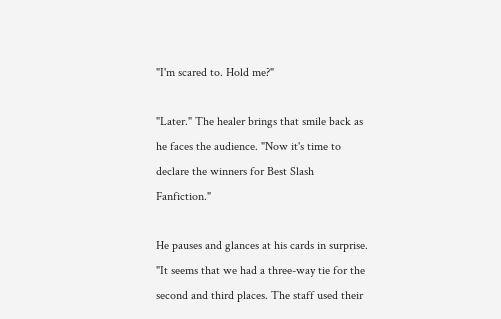"I'm scared to. Hold me?"

"Later." The healer brings that smile back as he faces the audience. "Now it's time to declare the winners for Best Slash Fanfiction."

He pauses and glances at his cards in surprise. "It seems that we had a three-way tie for the second and third places. The staff used their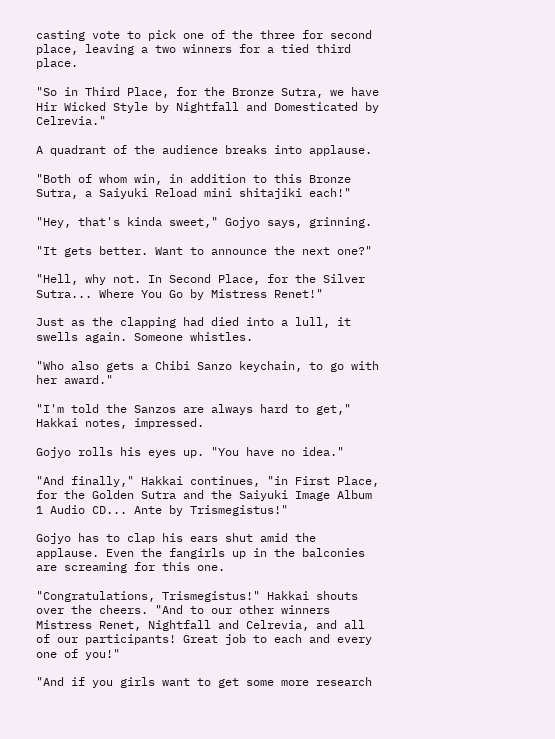casting vote to pick one of the three for second place, leaving a two winners for a tied third place.

"So in Third Place, for the Bronze Sutra, we have Hir Wicked Style by Nightfall and Domesticated by Celrevia."

A quadrant of the audience breaks into applause.

"Both of whom win, in addition to this Bronze Sutra, a Saiyuki Reload mini shitajiki each!"

"Hey, that's kinda sweet," Gojyo says, grinning.

"It gets better. Want to announce the next one?"

"Hell, why not. In Second Place, for the Silver Sutra... Where You Go by Mistress Renet!"

Just as the clapping had died into a lull, it swells again. Someone whistles.

"Who also gets a Chibi Sanzo keychain, to go with her award."

"I'm told the Sanzos are always hard to get," Hakkai notes, impressed.

Gojyo rolls his eyes up. "You have no idea."

"And finally," Hakkai continues, "in First Place, for the Golden Sutra and the Saiyuki Image Album 1 Audio CD... Ante by Trismegistus!"

Gojyo has to clap his ears shut amid the applause. Even the fangirls up in the balconies are screaming for this one.

"Congratulations, Trismegistus!" Hakkai shouts over the cheers. "And to our other winners Mistress Renet, Nightfall and Celrevia, and all of our participants! Great job to each and every one of you!"

"And if you girls want to get some more research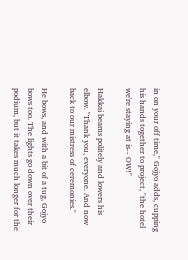in on your off time," Gojyo adds, cupping his hands together to project, "the hotel we're staying at is-- OW!"

Hakkai beams politely and lowers his elbow. "Thank you, everyone. And now back to our mistress of ceremonies."

He bows, and with a bit of a tug, Gojyo bows too. The lights go down over their podium, but it takes much longer for the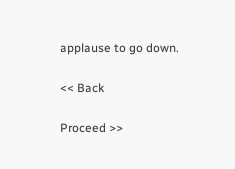applause to go down.

<< Back

Proceed >>